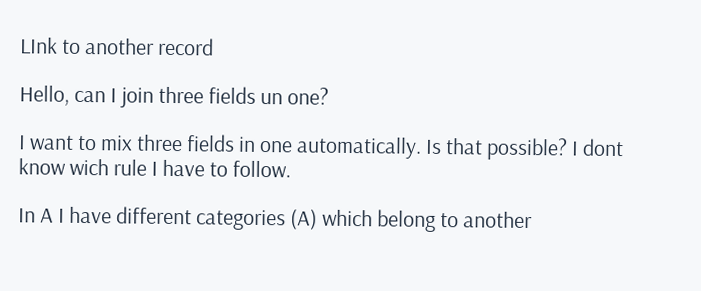LInk to another record

Hello, can I join three fields un one?

I want to mix three fields in one automatically. Is that possible? I dont know wich rule I have to follow.

In A I have different categories (A) which belong to another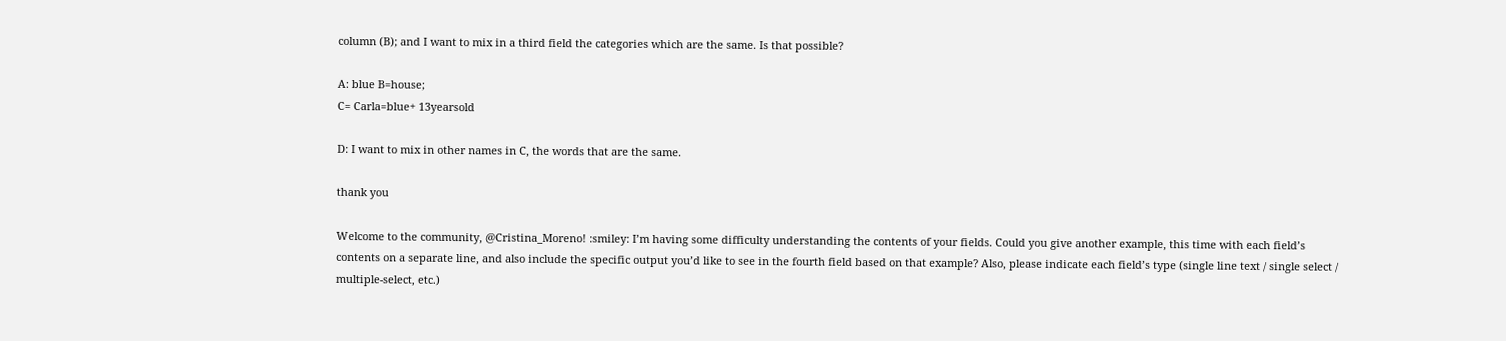column (B); and I want to mix in a third field the categories which are the same. Is that possible?

A: blue B=house;
C= Carla=blue+ 13yearsold

D: I want to mix in other names in C, the words that are the same.

thank you

Welcome to the community, @Cristina_Moreno! :smiley: I’m having some difficulty understanding the contents of your fields. Could you give another example, this time with each field’s contents on a separate line, and also include the specific output you’d like to see in the fourth field based on that example? Also, please indicate each field’s type (single line text / single select / multiple-select, etc.)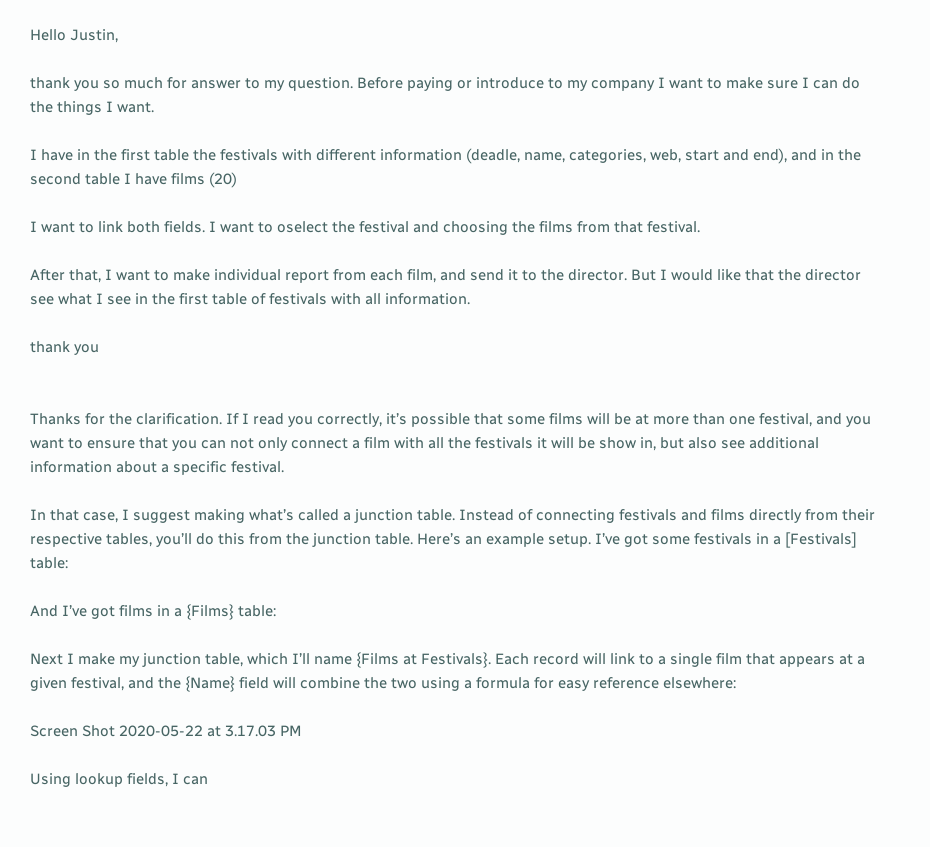Hello Justin,

thank you so much for answer to my question. Before paying or introduce to my company I want to make sure I can do the things I want.

I have in the first table the festivals with different information (deadle, name, categories, web, start and end), and in the second table I have films (20)

I want to link both fields. I want to oselect the festival and choosing the films from that festival.

After that, I want to make individual report from each film, and send it to the director. But I would like that the director see what I see in the first table of festivals with all information.

thank you


Thanks for the clarification. If I read you correctly, it’s possible that some films will be at more than one festival, and you want to ensure that you can not only connect a film with all the festivals it will be show in, but also see additional information about a specific festival.

In that case, I suggest making what’s called a junction table. Instead of connecting festivals and films directly from their respective tables, you’ll do this from the junction table. Here’s an example setup. I’ve got some festivals in a [Festivals] table:

And I’ve got films in a {Films} table:

Next I make my junction table, which I’ll name {Films at Festivals}. Each record will link to a single film that appears at a given festival, and the {Name} field will combine the two using a formula for easy reference elsewhere:

Screen Shot 2020-05-22 at 3.17.03 PM

Using lookup fields, I can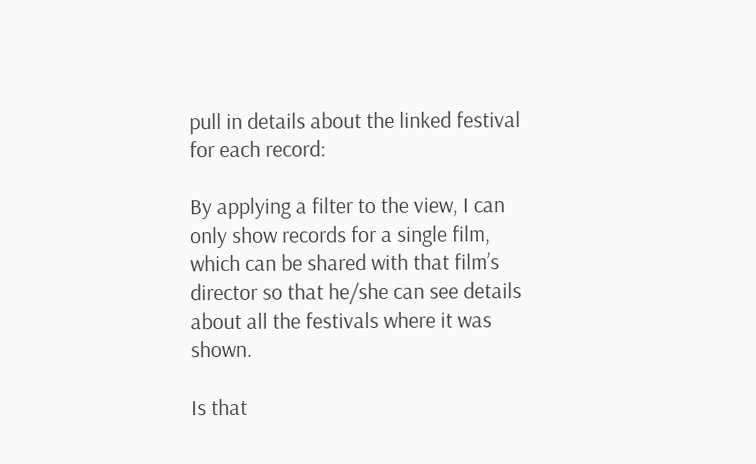pull in details about the linked festival for each record:

By applying a filter to the view, I can only show records for a single film, which can be shared with that film’s director so that he/she can see details about all the festivals where it was shown.

Is that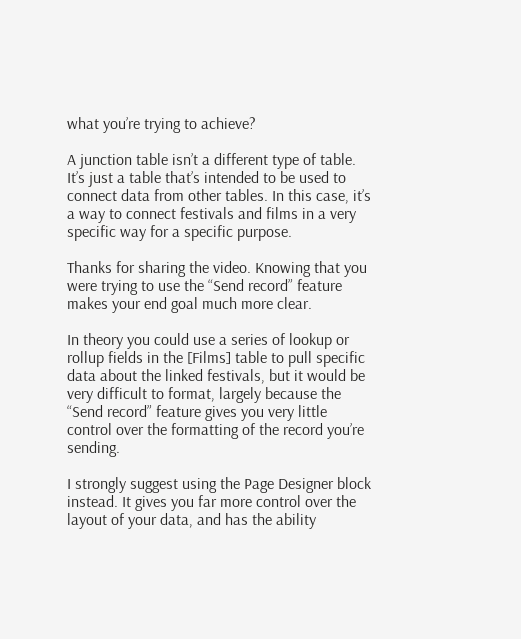what you’re trying to achieve?

A junction table isn’t a different type of table. It’s just a table that’s intended to be used to connect data from other tables. In this case, it’s a way to connect festivals and films in a very specific way for a specific purpose.

Thanks for sharing the video. Knowing that you were trying to use the “Send record” feature makes your end goal much more clear.

In theory you could use a series of lookup or rollup fields in the [Films] table to pull specific data about the linked festivals, but it would be very difficult to format, largely because the “Send record” feature gives you very little control over the formatting of the record you’re sending.

I strongly suggest using the Page Designer block instead. It gives you far more control over the layout of your data, and has the ability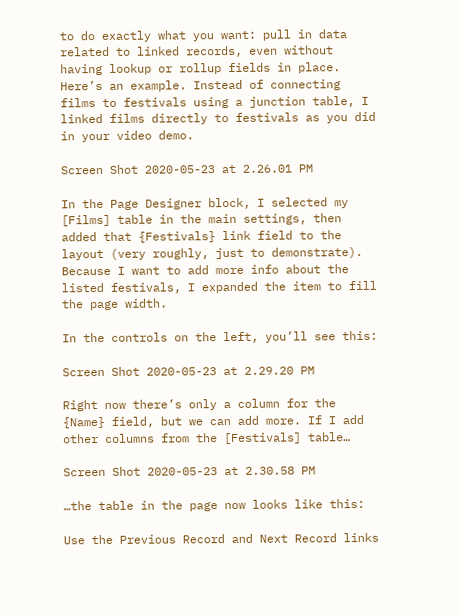to do exactly what you want: pull in data related to linked records, even without having lookup or rollup fields in place. Here’s an example. Instead of connecting films to festivals using a junction table, I linked films directly to festivals as you did in your video demo.

Screen Shot 2020-05-23 at 2.26.01 PM

In the Page Designer block, I selected my [Films] table in the main settings, then added that {Festivals} link field to the layout (very roughly, just to demonstrate). Because I want to add more info about the listed festivals, I expanded the item to fill the page width.

In the controls on the left, you’ll see this:

Screen Shot 2020-05-23 at 2.29.20 PM

Right now there’s only a column for the {Name} field, but we can add more. If I add other columns from the [Festivals] table…

Screen Shot 2020-05-23 at 2.30.58 PM

…the table in the page now looks like this:

Use the Previous Record and Next Record links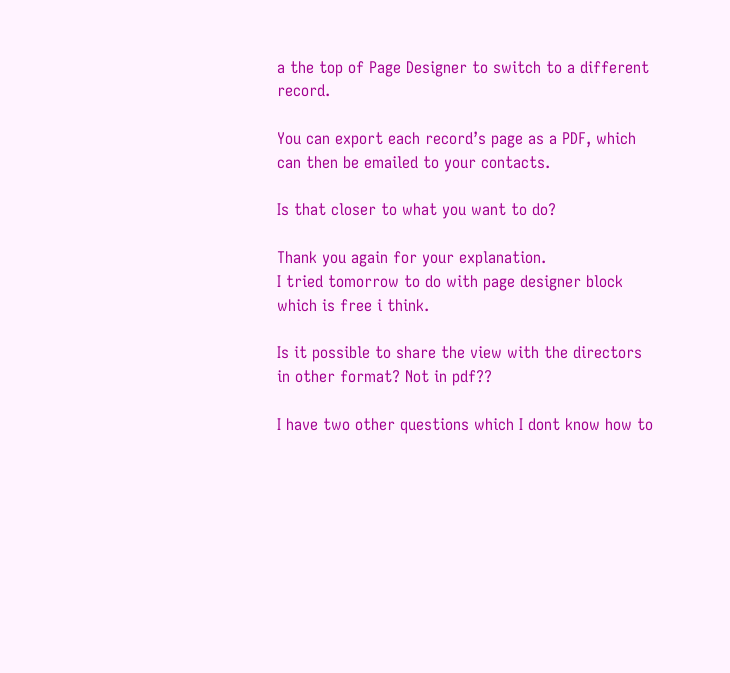a the top of Page Designer to switch to a different record.

You can export each record’s page as a PDF, which can then be emailed to your contacts.

Is that closer to what you want to do?

Thank you again for your explanation.
I tried tomorrow to do with page designer block which is free i think.

Is it possible to share the view with the directors in other format? Not in pdf??

I have two other questions which I dont know how to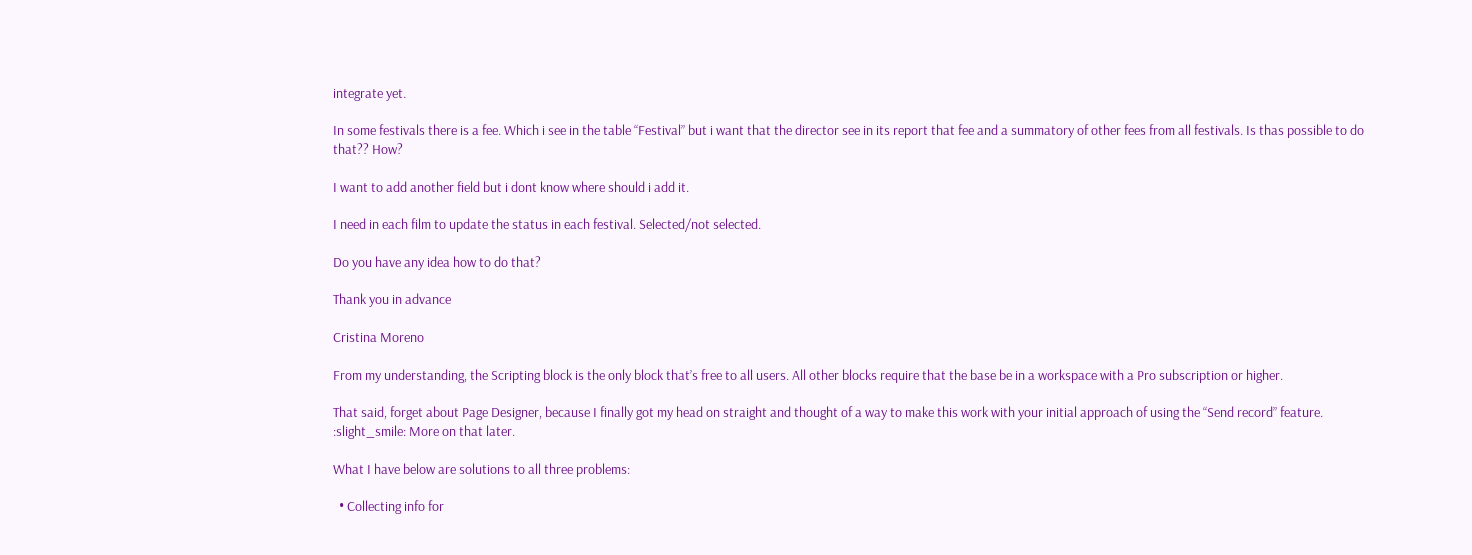integrate yet.

In some festivals there is a fee. Which i see in the table “Festival” but i want that the director see in its report that fee and a summatory of other fees from all festivals. Is thas possible to do that?? How?

I want to add another field but i dont know where should i add it.

I need in each film to update the status in each festival. Selected/not selected.

Do you have any idea how to do that?

Thank you in advance

Cristina Moreno

From my understanding, the Scripting block is the only block that’s free to all users. All other blocks require that the base be in a workspace with a Pro subscription or higher.

That said, forget about Page Designer, because I finally got my head on straight and thought of a way to make this work with your initial approach of using the “Send record” feature. :slight_smile: More on that later.

What I have below are solutions to all three problems:

  • Collecting info for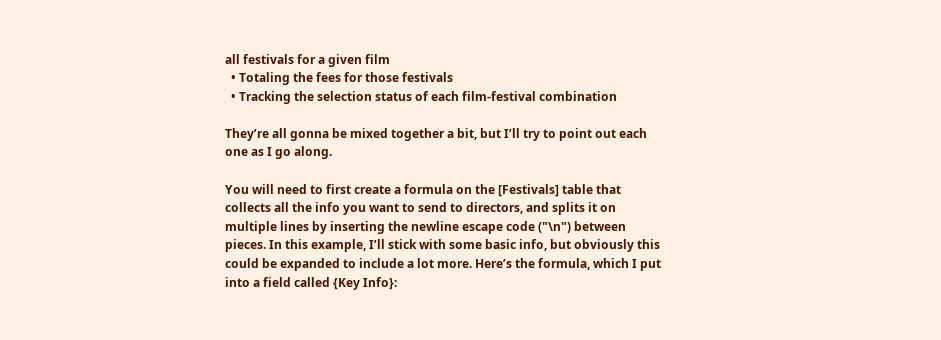all festivals for a given film
  • Totaling the fees for those festivals
  • Tracking the selection status of each film-festival combination

They’re all gonna be mixed together a bit, but I’ll try to point out each one as I go along.

You will need to first create a formula on the [Festivals] table that collects all the info you want to send to directors, and splits it on multiple lines by inserting the newline escape code ("\n") between pieces. In this example, I’ll stick with some basic info, but obviously this could be expanded to include a lot more. Here’s the formula, which I put into a field called {Key Info}: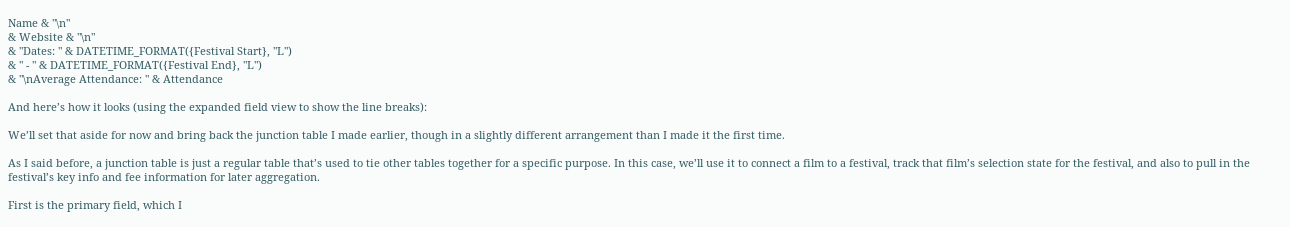Name & "\n"
& Website & "\n"
& "Dates: " & DATETIME_FORMAT({Festival Start}, "L")
& " - " & DATETIME_FORMAT({Festival End}, "L")
& "\nAverage Attendance: " & Attendance

And here’s how it looks (using the expanded field view to show the line breaks):

We’ll set that aside for now and bring back the junction table I made earlier, though in a slightly different arrangement than I made it the first time.

As I said before, a junction table is just a regular table that’s used to tie other tables together for a specific purpose. In this case, we’ll use it to connect a film to a festival, track that film’s selection state for the festival, and also to pull in the festival’s key info and fee information for later aggregation.

First is the primary field, which I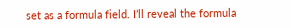set as a formula field. I’ll reveal the formula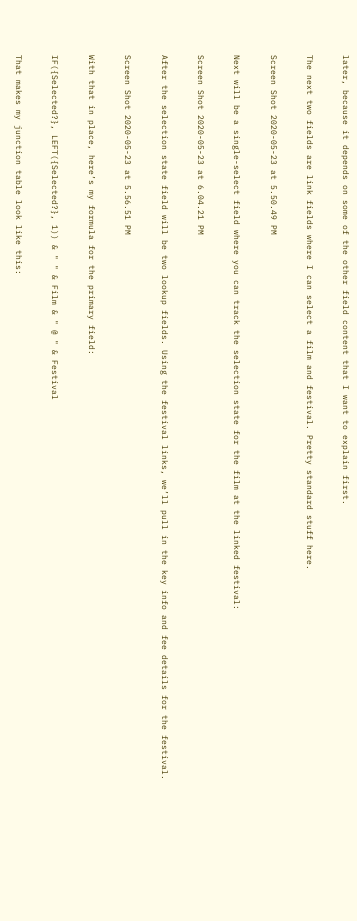later, because it depends on some of the other field content that I want to explain first.

The next two fields are link fields where I can select a film and festival. Pretty standard stuff here.

Screen Shot 2020-05-23 at 5.50.49 PM

Next will be a single-select field where you can track the selection state for the film at the linked festival:

Screen Shot 2020-05-23 at 6.04.21 PM

After the selection state field will be two lookup fields. Using the festival links, we’ll pull in the key info and fee details for the festival.

Screen Shot 2020-05-23 at 5.56.51 PM

With that in place, here’s my formula for the primary field:

IF({Selected?}, LEFT({Selected?}, 1)) & " " & Film & " @ " & Festival

That makes my junction table look like this: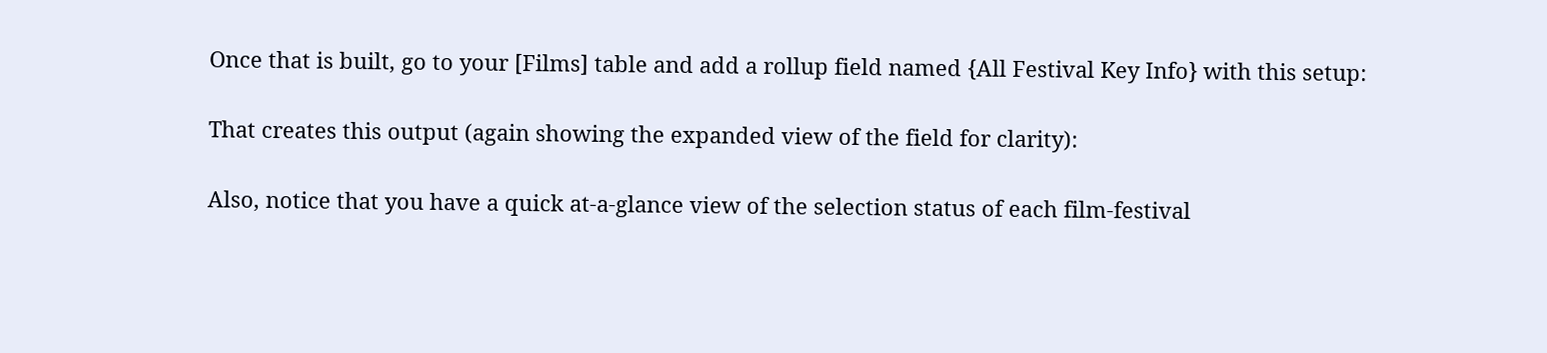Once that is built, go to your [Films] table and add a rollup field named {All Festival Key Info} with this setup:

That creates this output (again showing the expanded view of the field for clarity):

Also, notice that you have a quick at-a-glance view of the selection status of each film-festival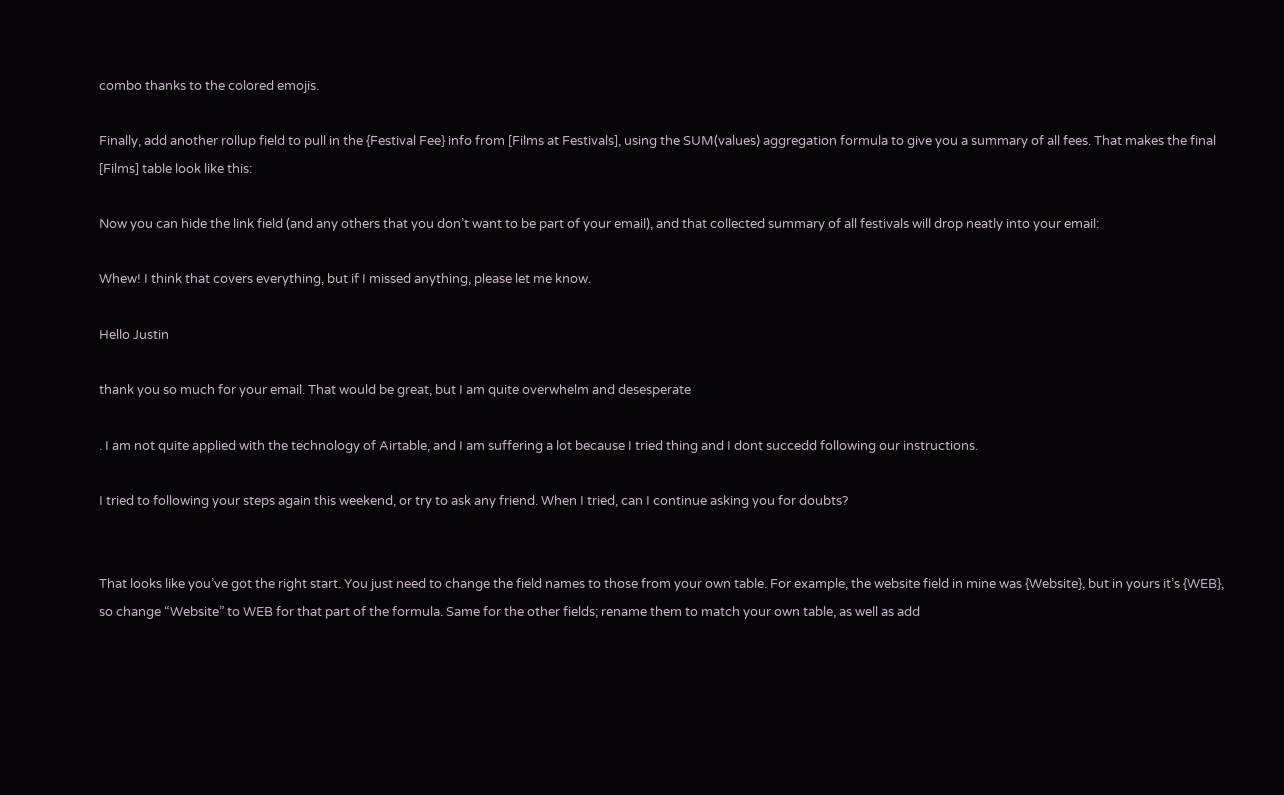combo thanks to the colored emojis.

Finally, add another rollup field to pull in the {Festival Fee} info from [Films at Festivals], using the SUM(values) aggregation formula to give you a summary of all fees. That makes the final [Films] table look like this:

Now you can hide the link field (and any others that you don’t want to be part of your email), and that collected summary of all festivals will drop neatly into your email:

Whew! I think that covers everything, but if I missed anything, please let me know.

Hello Justin

thank you so much for your email. That would be great, but I am quite overwhelm and desesperate

. I am not quite applied with the technology of Airtable, and I am suffering a lot because I tried thing and I dont succedd following our instructions.

I tried to following your steps again this weekend, or try to ask any friend. When I tried, can I continue asking you for doubts?


That looks like you’ve got the right start. You just need to change the field names to those from your own table. For example, the website field in mine was {Website}, but in yours it’s {WEB}, so change “Website” to WEB for that part of the formula. Same for the other fields; rename them to match your own table, as well as add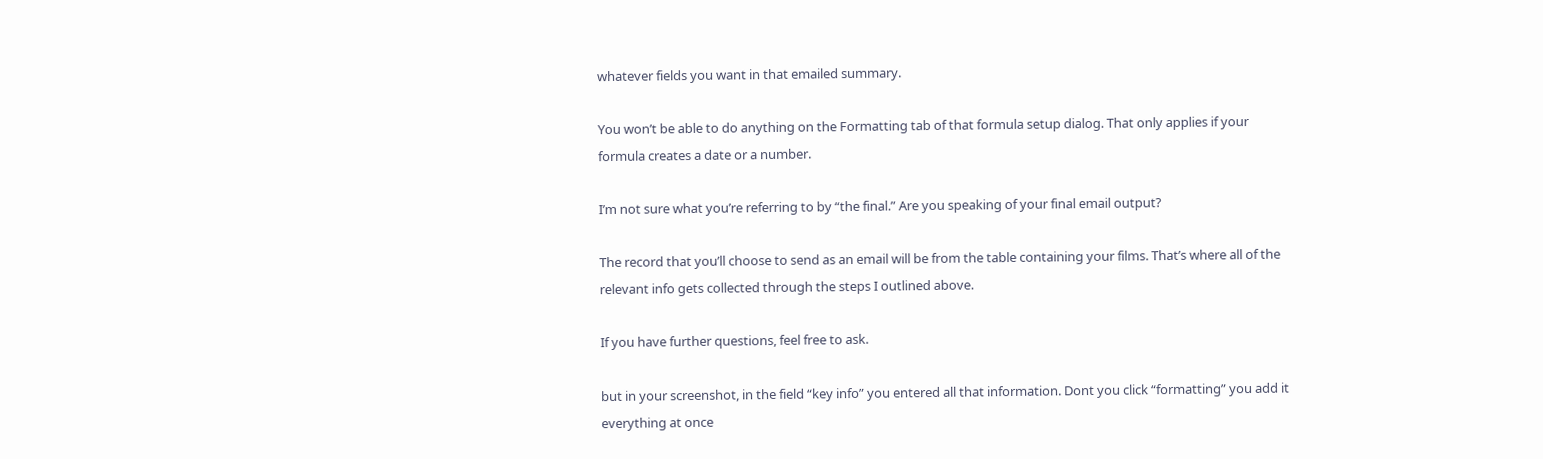whatever fields you want in that emailed summary.

You won’t be able to do anything on the Formatting tab of that formula setup dialog. That only applies if your formula creates a date or a number.

I’m not sure what you’re referring to by “the final.” Are you speaking of your final email output?

The record that you’ll choose to send as an email will be from the table containing your films. That’s where all of the relevant info gets collected through the steps I outlined above.

If you have further questions, feel free to ask.

but in your screenshot, in the field “key info” you entered all that information. Dont you click “formatting” you add it everything at once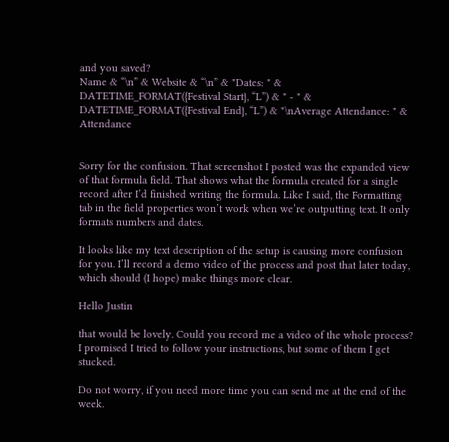and you saved?
Name & “\n” & Website & “\n” & "Dates: " & DATETIME_FORMAT({Festival Start}, “L”) & " - " & DATETIME_FORMAT({Festival End}, “L”) & "\nAverage Attendance: " & Attendance


Sorry for the confusion. That screenshot I posted was the expanded view of that formula field. That shows what the formula created for a single record after I’d finished writing the formula. Like I said, the Formatting tab in the field properties won’t work when we’re outputting text. It only formats numbers and dates.

It looks like my text description of the setup is causing more confusion for you. I’ll record a demo video of the process and post that later today, which should (I hope) make things more clear.

Hello Justin

that would be lovely. Could you record me a video of the whole process? I promised I tried to follow your instructions, but some of them I get stucked.

Do not worry, if you need more time you can send me at the end of the week.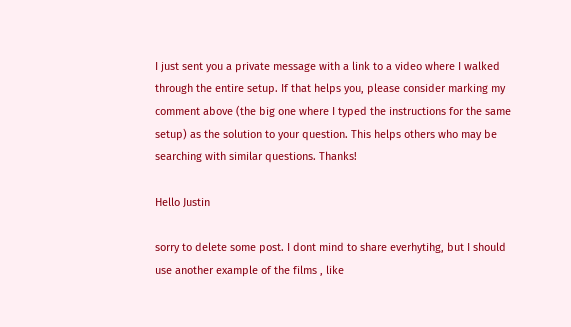I just sent you a private message with a link to a video where I walked through the entire setup. If that helps you, please consider marking my comment above (the big one where I typed the instructions for the same setup) as the solution to your question. This helps others who may be searching with similar questions. Thanks!

Hello Justin

sorry to delete some post. I dont mind to share everhytihg, but I should use another example of the films , like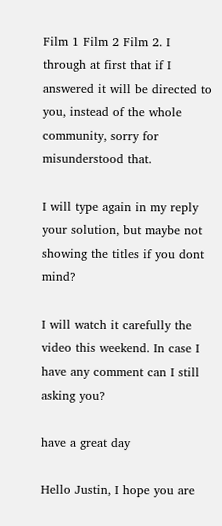Film 1 Film 2 Film 2. I through at first that if I answered it will be directed to you, instead of the whole community, sorry for misunderstood that.

I will type again in my reply your solution, but maybe not showing the titles if you dont mind?

I will watch it carefully the video this weekend. In case I have any comment can I still asking you?

have a great day

Hello Justin, I hope you are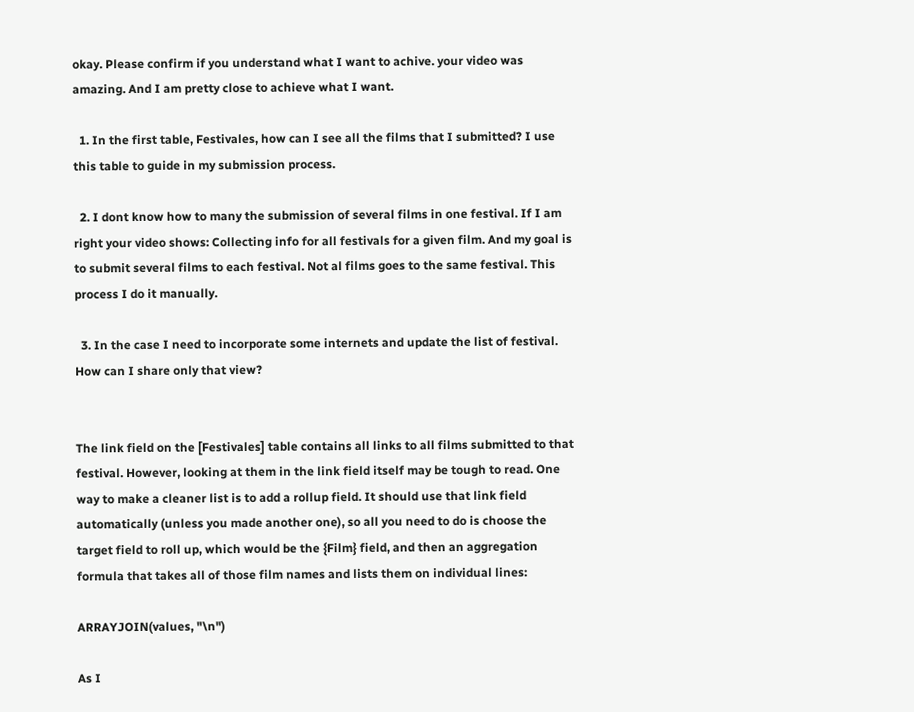okay. Please confirm if you understand what I want to achive. your video was amazing. And I am pretty close to achieve what I want.

  1. In the first table, Festivales, how can I see all the films that I submitted? I use this table to guide in my submission process.

  2. I dont know how to many the submission of several films in one festival. If I am right your video shows: Collecting info for all festivals for a given film. And my goal is to submit several films to each festival. Not al films goes to the same festival. This process I do it manually.

  3. In the case I need to incorporate some internets and update the list of festival. How can I share only that view?


The link field on the [Festivales] table contains all links to all films submitted to that festival. However, looking at them in the link field itself may be tough to read. One way to make a cleaner list is to add a rollup field. It should use that link field automatically (unless you made another one), so all you need to do is choose the target field to roll up, which would be the {Film} field, and then an aggregation formula that takes all of those film names and lists them on individual lines:

ARRAYJOIN(values, "\n")

As I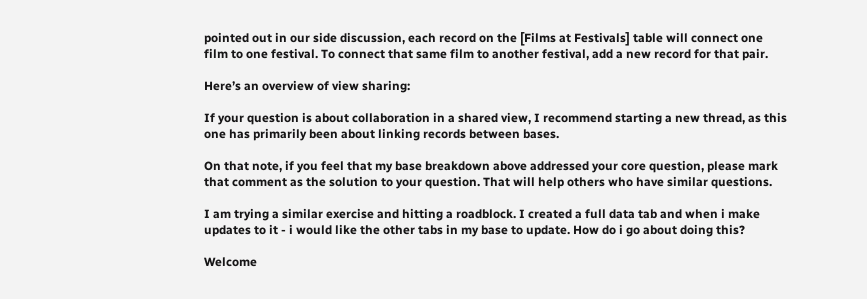pointed out in our side discussion, each record on the [Films at Festivals] table will connect one film to one festival. To connect that same film to another festival, add a new record for that pair.

Here’s an overview of view sharing:

If your question is about collaboration in a shared view, I recommend starting a new thread, as this one has primarily been about linking records between bases.

On that note, if you feel that my base breakdown above addressed your core question, please mark that comment as the solution to your question. That will help others who have similar questions.

I am trying a similar exercise and hitting a roadblock. I created a full data tab and when i make updates to it - i would like the other tabs in my base to update. How do i go about doing this?

Welcome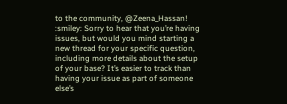to the community, @Zeena_Hassan! :smiley: Sorry to hear that you’re having issues, but would you mind starting a new thread for your specific question, including more details about the setup of your base? It’s easier to track than having your issue as part of someone else’s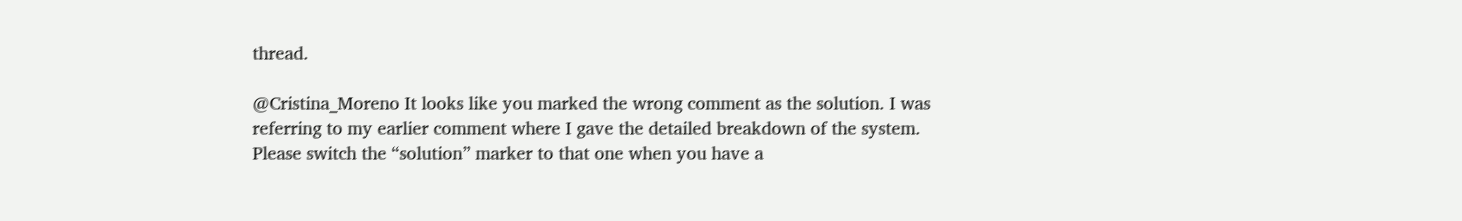thread.

@Cristina_Moreno It looks like you marked the wrong comment as the solution. I was referring to my earlier comment where I gave the detailed breakdown of the system. Please switch the “solution” marker to that one when you have a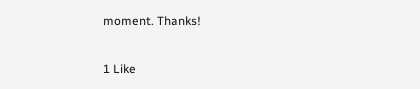moment. Thanks!

1 Like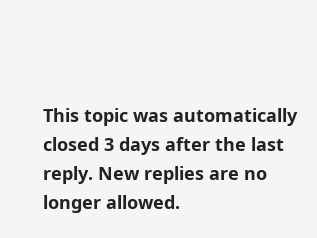This topic was automatically closed 3 days after the last reply. New replies are no longer allowed.